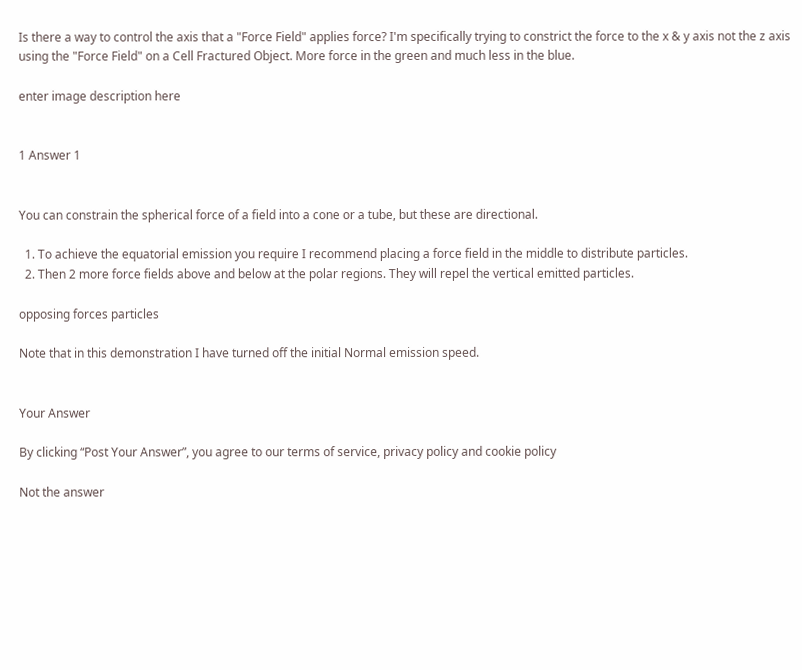Is there a way to control the axis that a "Force Field" applies force? I'm specifically trying to constrict the force to the x & y axis not the z axis using the "Force Field" on a Cell Fractured Object. More force in the green and much less in the blue.

enter image description here


1 Answer 1


You can constrain the spherical force of a field into a cone or a tube, but these are directional.

  1. To achieve the equatorial emission you require I recommend placing a force field in the middle to distribute particles.
  2. Then 2 more force fields above and below at the polar regions. They will repel the vertical emitted particles.

opposing forces particles

Note that in this demonstration I have turned off the initial Normal emission speed.


Your Answer

By clicking “Post Your Answer”, you agree to our terms of service, privacy policy and cookie policy

Not the answer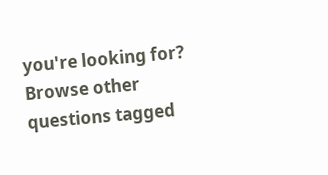you're looking for? Browse other questions tagged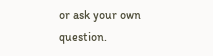or ask your own question.